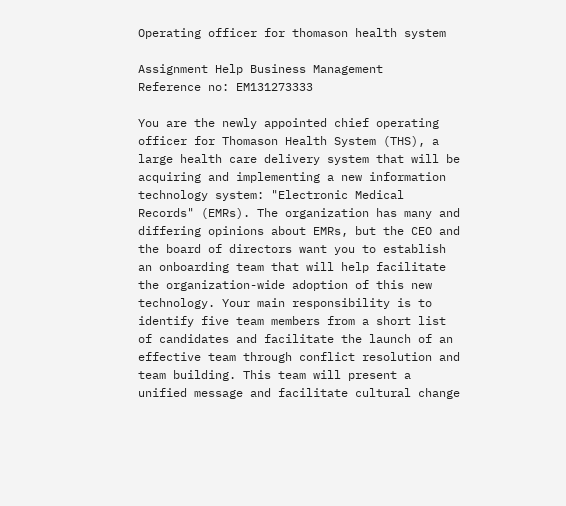Operating officer for thomason health system

Assignment Help Business Management
Reference no: EM131273333

You are the newly appointed chief operating officer for Thomason Health System (THS), a large health care delivery system that will be acquiring and implementing a new information technology system: "Electronic Medical Records" (EMRs). The organization has many and differing opinions about EMRs, but the CEO and the board of directors want you to establish an onboarding team that will help facilitate the organization-wide adoption of this new technology. Your main responsibility is to identify five team members from a short list of candidates and facilitate the launch of an effective team through conflict resolution and team building. This team will present a unified message and facilitate cultural change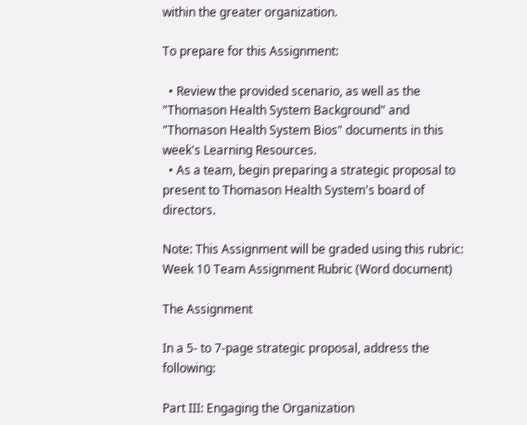within the greater organization.

To prepare for this Assignment:

  • Review the provided scenario, as well as the "Thomason Health System Background" and "Thomason Health System Bios" documents in this week's Learning Resources.
  • As a team, begin preparing a strategic proposal to present to Thomason Health System's board of directors.

Note: This Assignment will be graded using this rubric: Week 10 Team Assignment Rubric (Word document)

The Assignment

In a 5- to 7-page strategic proposal, address the following:

Part III: Engaging the Organization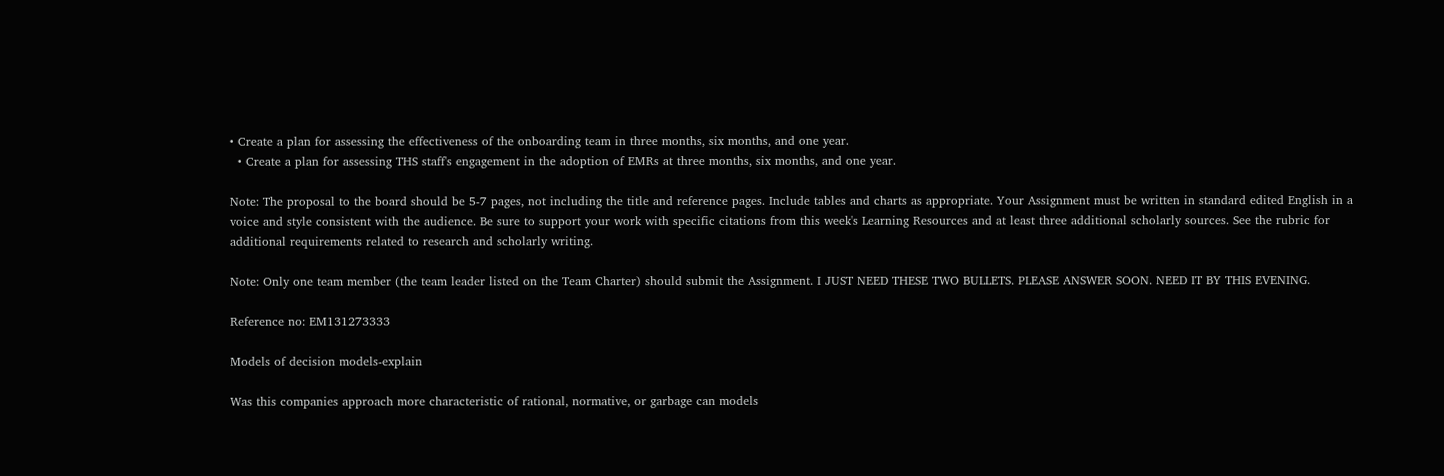• Create a plan for assessing the effectiveness of the onboarding team in three months, six months, and one year.
  • Create a plan for assessing THS staff's engagement in the adoption of EMRs at three months, six months, and one year.

Note: The proposal to the board should be 5-7 pages, not including the title and reference pages. Include tables and charts as appropriate. Your Assignment must be written in standard edited English in a voice and style consistent with the audience. Be sure to support your work with specific citations from this week's Learning Resources and at least three additional scholarly sources. See the rubric for additional requirements related to research and scholarly writing.

Note: Only one team member (the team leader listed on the Team Charter) should submit the Assignment. I JUST NEED THESE TWO BULLETS. PLEASE ANSWER SOON. NEED IT BY THIS EVENING.

Reference no: EM131273333

Models of decision models-explain

Was this companies approach more characteristic of rational, normative, or garbage can models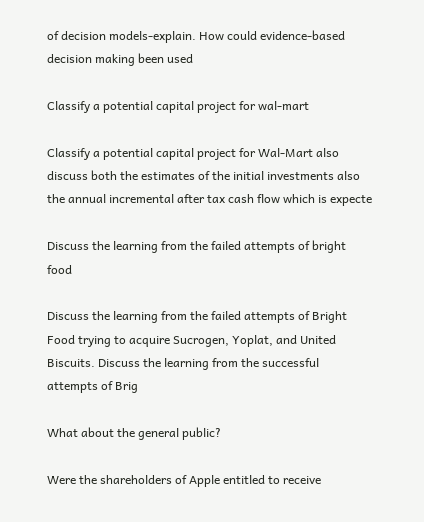of decision models-explain. How could evidence-based decision making been used

Classify a potential capital project for wal-mart

Classify a potential capital project for Wal-Mart also discuss both the estimates of the initial investments also the annual incremental after tax cash flow which is expecte

Discuss the learning from the failed attempts of bright food

Discuss the learning from the failed attempts of Bright Food trying to acquire Sucrogen, Yoplat, and United Biscuits. Discuss the learning from the successful attempts of Brig

What about the general public?

Were the shareholders of Apple entitled to receive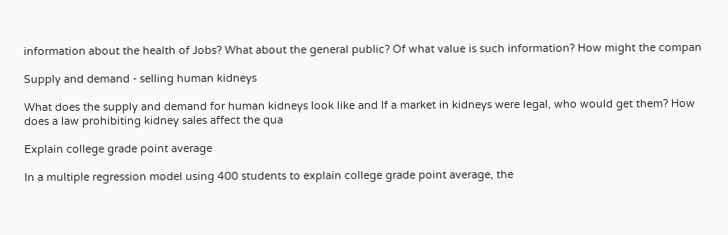information about the health of Jobs? What about the general public? Of what value is such information? How might the compan

Supply and demand - selling human kidneys

What does the supply and demand for human kidneys look like and If a market in kidneys were legal, who would get them? How does a law prohibiting kidney sales affect the qua

Explain college grade point average

In a multiple regression model using 400 students to explain college grade point average, the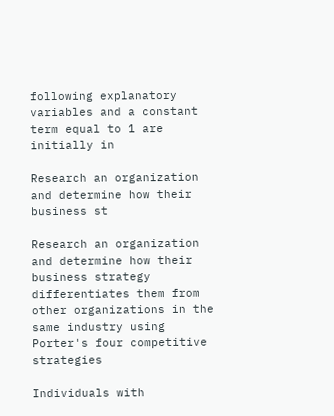following explanatory variables and a constant term equal to 1 are initially in

Research an organization and determine how their business st

Research an organization and determine how their business strategy differentiates them from other organizations in the same industry using Porter's four competitive strategies

Individuals with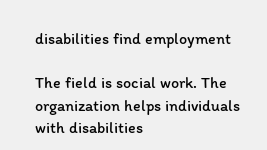disabilities find employment

The field is social work. The organization helps individuals with disabilities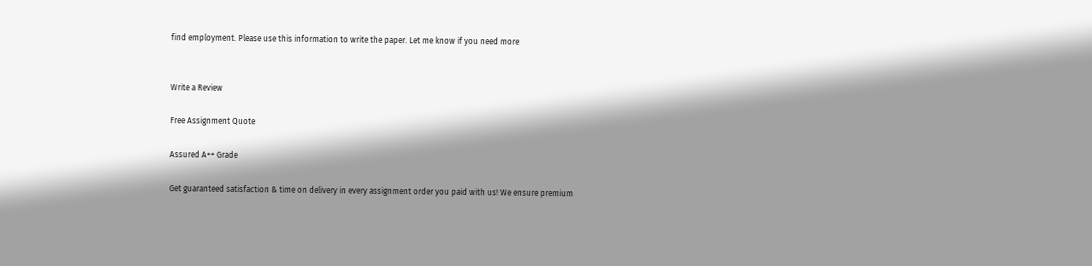find employment. Please use this information to write the paper. Let me know if you need more


Write a Review

Free Assignment Quote

Assured A++ Grade

Get guaranteed satisfaction & time on delivery in every assignment order you paid with us! We ensure premium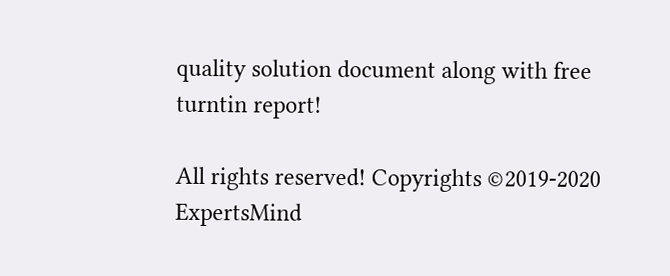quality solution document along with free turntin report!

All rights reserved! Copyrights ©2019-2020 ExpertsMind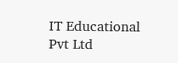IT Educational Pvt Ltd